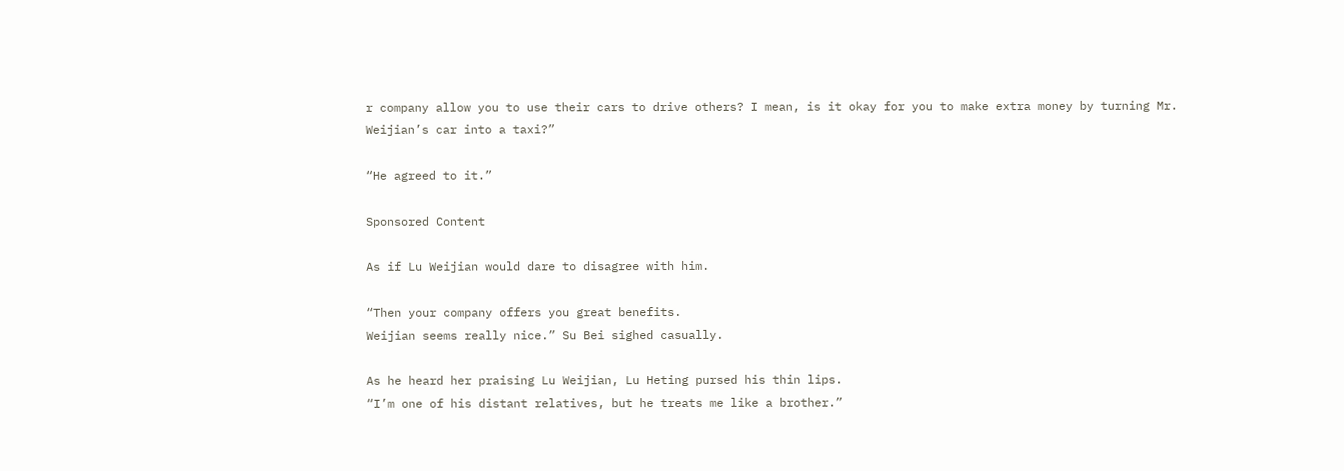r company allow you to use their cars to drive others? I mean, is it okay for you to make extra money by turning Mr.
Weijian’s car into a taxi?”

“He agreed to it.”

Sponsored Content

As if Lu Weijian would dare to disagree with him.

“Then your company offers you great benefits.
Weijian seems really nice.” Su Bei sighed casually.

As he heard her praising Lu Weijian, Lu Heting pursed his thin lips.
“I’m one of his distant relatives, but he treats me like a brother.”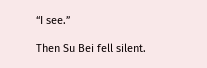“I see.”

Then Su Bei fell silent.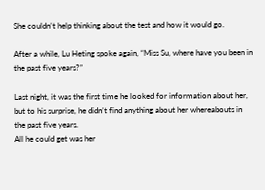She couldn’t help thinking about the test and how it would go.

After a while, Lu Heting spoke again, “Miss Su, where have you been in the past five years?”

Last night, it was the first time he looked for information about her, but to his surprise, he didn’t find anything about her whereabouts in the past five years.
All he could get was her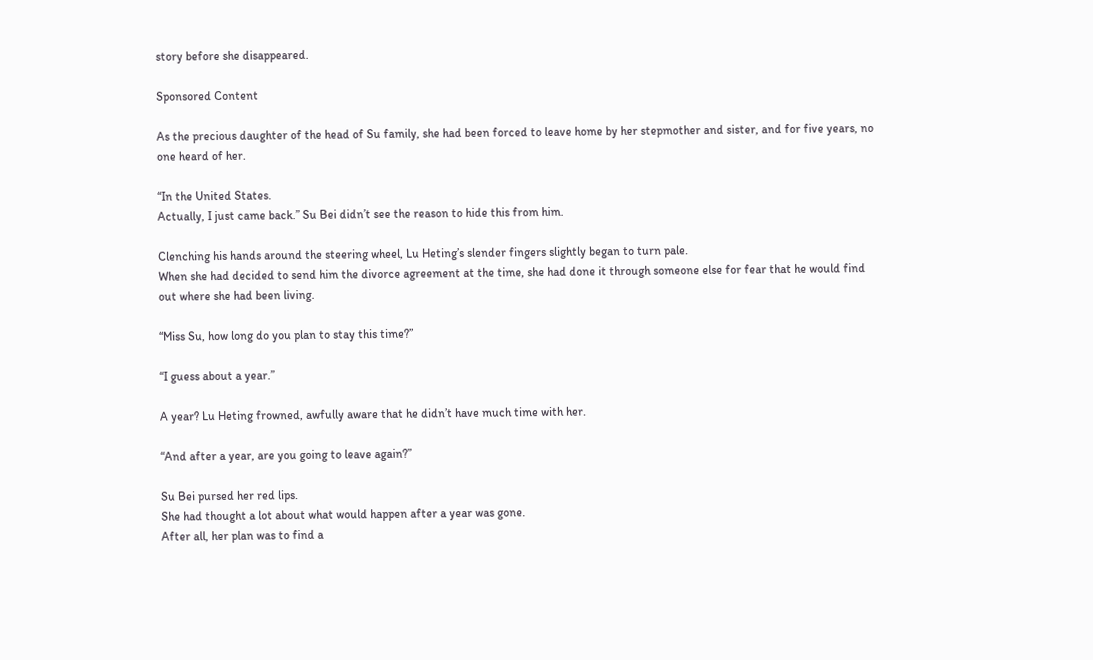story before she disappeared.

Sponsored Content

As the precious daughter of the head of Su family, she had been forced to leave home by her stepmother and sister, and for five years, no one heard of her.

“In the United States.
Actually, I just came back.” Su Bei didn’t see the reason to hide this from him.

Clenching his hands around the steering wheel, Lu Heting’s slender fingers slightly began to turn pale.
When she had decided to send him the divorce agreement at the time, she had done it through someone else for fear that he would find out where she had been living.

“Miss Su, how long do you plan to stay this time?”

“I guess about a year.”

A year? Lu Heting frowned, awfully aware that he didn’t have much time with her.

“And after a year, are you going to leave again?”

Su Bei pursed her red lips.
She had thought a lot about what would happen after a year was gone.
After all, her plan was to find a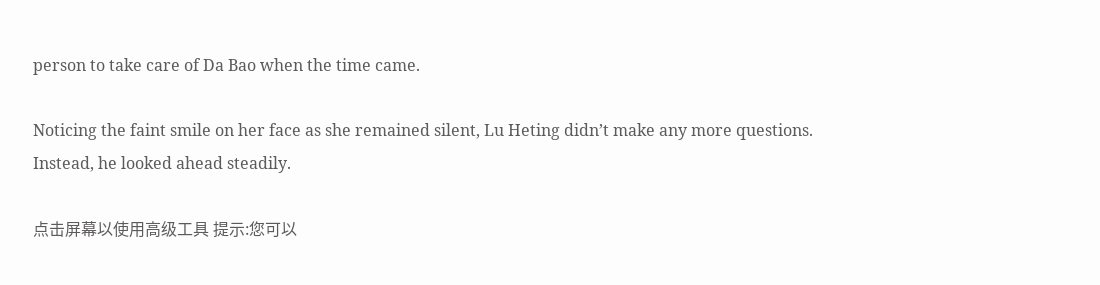person to take care of Da Bao when the time came.

Noticing the faint smile on her face as she remained silent, Lu Heting didn’t make any more questions.
Instead, he looked ahead steadily.

点击屏幕以使用高级工具 提示:您可以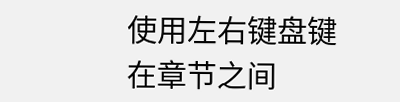使用左右键盘键在章节之间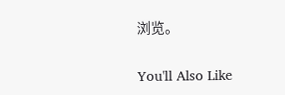浏览。

You'll Also Like